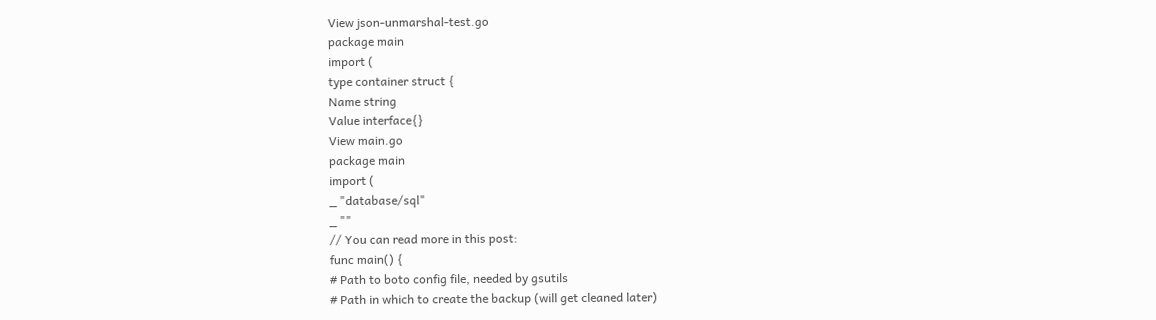View json-unmarshal-test.go
package main
import (
type container struct {
Name string
Value interface{}
View main.go
package main
import (
_ "database/sql"
_ ""
// You can read more in this post:
func main() {
# Path to boto config file, needed by gsutils
# Path in which to create the backup (will get cleaned later)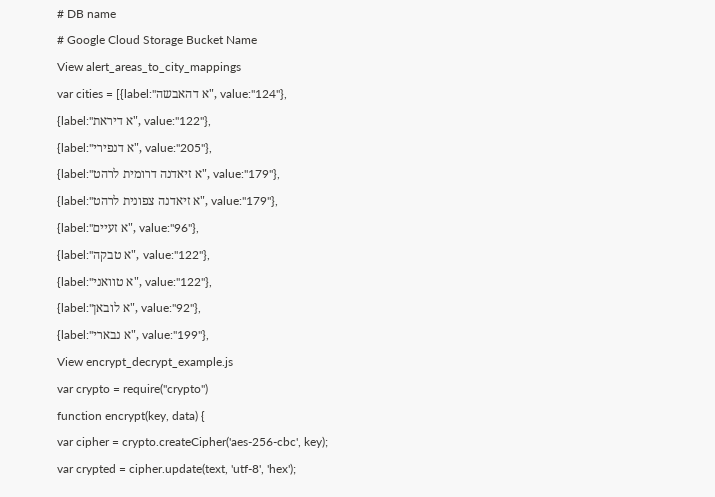# DB name
# Google Cloud Storage Bucket Name
View alert_areas_to_city_mappings
var cities = [{label:"א דהאבשה", value:"124"},
{label:"א דיראת", value:"122"},
{label:"א דנפירי", value:"205"},
{label:"א זיאדנה דרומית לרהט", value:"179"},
{label:"א זיאדנה צפונית לרהט", value:"179"},
{label:"א זעיים", value:"96"},
{label:"א טבקה", value:"122"},
{label:"א טוואני", value:"122"},
{label:"א לובאן", value:"92"},
{label:"א נבארי", value:"199"},
View encrypt_decrypt_example.js
var crypto = require("crypto")
function encrypt(key, data) {
var cipher = crypto.createCipher('aes-256-cbc', key);
var crypted = cipher.update(text, 'utf-8', 'hex');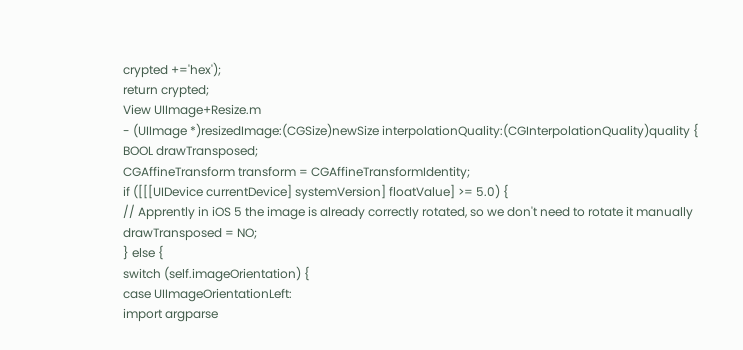crypted +='hex');
return crypted;
View UIImage+Resize.m
- (UIImage *)resizedImage:(CGSize)newSize interpolationQuality:(CGInterpolationQuality)quality {
BOOL drawTransposed;
CGAffineTransform transform = CGAffineTransformIdentity;
if ([[[UIDevice currentDevice] systemVersion] floatValue] >= 5.0) {
// Apprently in iOS 5 the image is already correctly rotated, so we don't need to rotate it manually
drawTransposed = NO;
} else {
switch (self.imageOrientation) {
case UIImageOrientationLeft:
import argparse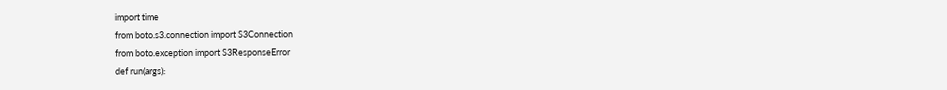import time
from boto.s3.connection import S3Connection
from boto.exception import S3ResponseError
def run(args):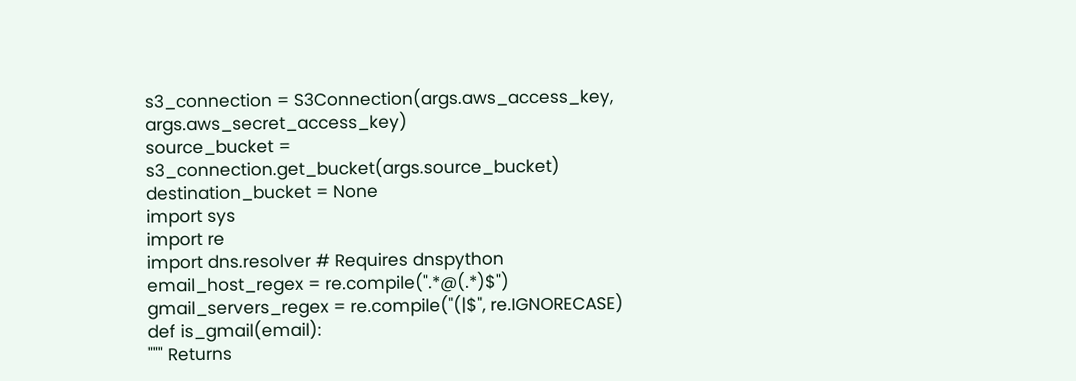s3_connection = S3Connection(args.aws_access_key, args.aws_secret_access_key)
source_bucket = s3_connection.get_bucket(args.source_bucket)
destination_bucket = None
import sys
import re
import dns.resolver # Requires dnspython
email_host_regex = re.compile(".*@(.*)$")
gmail_servers_regex = re.compile("(|$", re.IGNORECASE)
def is_gmail(email):
""" Returns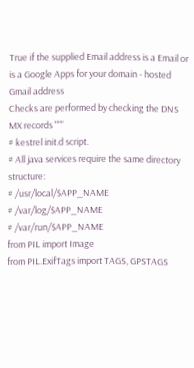True if the supplied Email address is a Email or is a Google Apps for your domain - hosted Gmail address
Checks are performed by checking the DNS MX records """
# kestrel init.d script.
# All java services require the same directory structure:
# /usr/local/$APP_NAME
# /var/log/$APP_NAME
# /var/run/$APP_NAME
from PIL import Image
from PIL.ExifTags import TAGS, GPSTAGS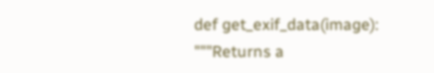def get_exif_data(image):
"""Returns a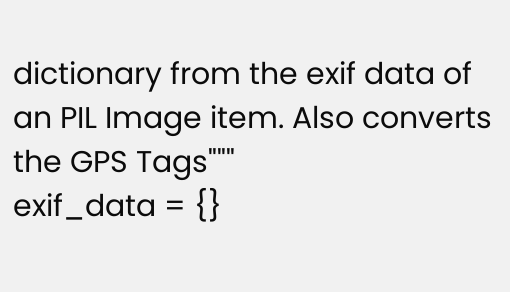dictionary from the exif data of an PIL Image item. Also converts the GPS Tags"""
exif_data = {}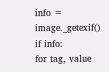info = image._getexif()
if info:
for tag, value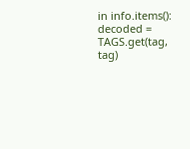in info.items():
decoded = TAGS.get(tag, tag)